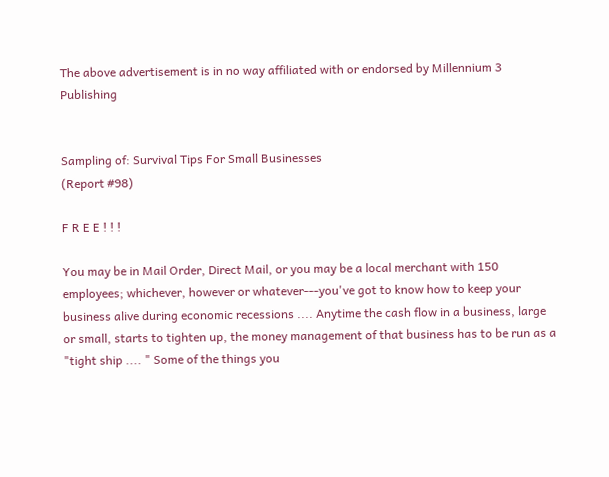The above advertisement is in no way affiliated with or endorsed by Millennium 3 Publishing


Sampling of: Survival Tips For Small Businesses
(Report #98)

F R E E ! ! !

You may be in Mail Order, Direct Mail, or you may be a local merchant with 150 employees; whichever, however or whatever---you've got to know how to keep your business alive during economic recessions .... Anytime the cash flow in a business, large or small, starts to tighten up, the money management of that business has to be run as a "tight ship .... " Some of the things you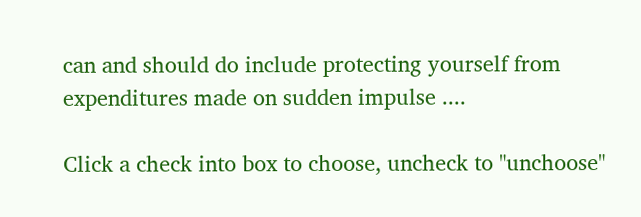can and should do include protecting yourself from expenditures made on sudden impulse ....

Click a check into box to choose, uncheck to "unchoose"